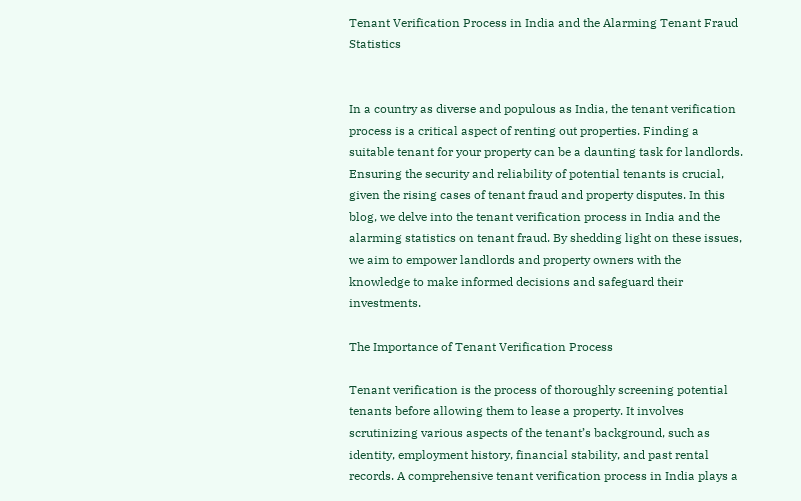Tenant Verification Process in India and the Alarming Tenant Fraud Statistics


In a country as diverse and populous as India, the tenant verification process is a critical aspect of renting out properties. Finding a suitable tenant for your property can be a daunting task for landlords. Ensuring the security and reliability of potential tenants is crucial, given the rising cases of tenant fraud and property disputes. In this blog, we delve into the tenant verification process in India and the alarming statistics on tenant fraud. By shedding light on these issues, we aim to empower landlords and property owners with the knowledge to make informed decisions and safeguard their investments.

The Importance of Tenant Verification Process

Tenant verification is the process of thoroughly screening potential tenants before allowing them to lease a property. It involves scrutinizing various aspects of the tenant’s background, such as identity, employment history, financial stability, and past rental records. A comprehensive tenant verification process in India plays a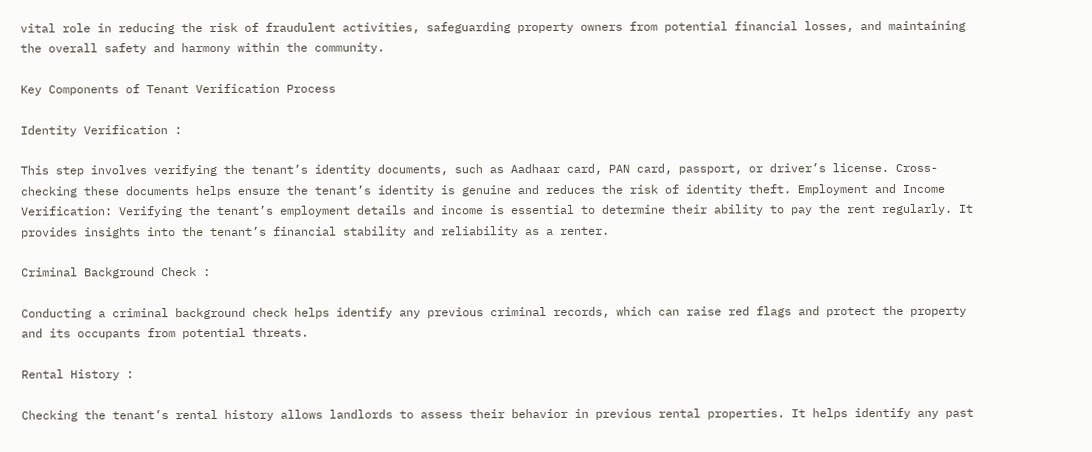vital role in reducing the risk of fraudulent activities, safeguarding property owners from potential financial losses, and maintaining the overall safety and harmony within the community.

Key Components of Tenant Verification Process

Identity Verification :

This step involves verifying the tenant’s identity documents, such as Aadhaar card, PAN card, passport, or driver’s license. Cross-checking these documents helps ensure the tenant’s identity is genuine and reduces the risk of identity theft. Employment and Income Verification: Verifying the tenant’s employment details and income is essential to determine their ability to pay the rent regularly. It provides insights into the tenant’s financial stability and reliability as a renter.

Criminal Background Check :

Conducting a criminal background check helps identify any previous criminal records, which can raise red flags and protect the property and its occupants from potential threats.

Rental History :

Checking the tenant’s rental history allows landlords to assess their behavior in previous rental properties. It helps identify any past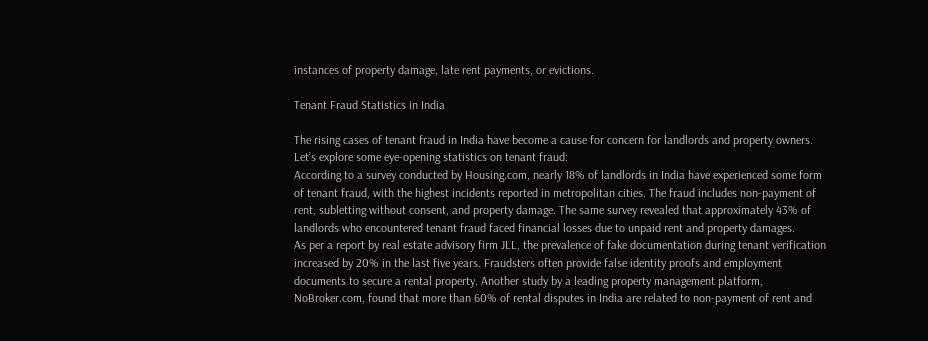instances of property damage, late rent payments, or evictions.

Tenant Fraud Statistics in India

The rising cases of tenant fraud in India have become a cause for concern for landlords and property owners. Let’s explore some eye-opening statistics on tenant fraud:
According to a survey conducted by Housing.com, nearly 18% of landlords in India have experienced some form of tenant fraud, with the highest incidents reported in metropolitan cities. The fraud includes non-payment of rent, subletting without consent, and property damage. The same survey revealed that approximately 43% of landlords who encountered tenant fraud faced financial losses due to unpaid rent and property damages.
As per a report by real estate advisory firm JLL, the prevalence of fake documentation during tenant verification increased by 20% in the last five years. Fraudsters often provide false identity proofs and employment documents to secure a rental property. Another study by a leading property management platform, NoBroker.com, found that more than 60% of rental disputes in India are related to non-payment of rent and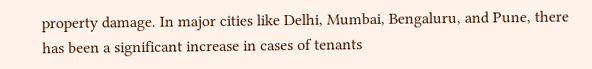property damage. In major cities like Delhi, Mumbai, Bengaluru, and Pune, there has been a significant increase in cases of tenants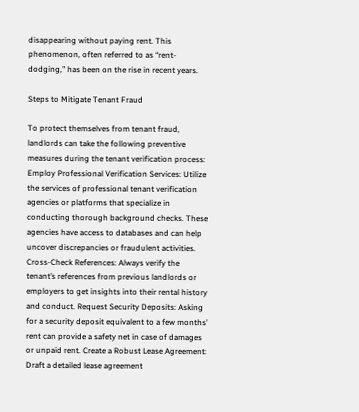disappearing without paying rent. This phenomenon, often referred to as “rent-dodging,” has been on the rise in recent years.

Steps to Mitigate Tenant Fraud

To protect themselves from tenant fraud, landlords can take the following preventive measures during the tenant verification process:
Employ Professional Verification Services: Utilize the services of professional tenant verification agencies or platforms that specialize in conducting thorough background checks. These agencies have access to databases and can help uncover discrepancies or fraudulent activities.
Cross-Check References: Always verify the tenant’s references from previous landlords or employers to get insights into their rental history and conduct. Request Security Deposits: Asking for a security deposit equivalent to a few months’ rent can provide a safety net in case of damages or unpaid rent. Create a Robust Lease Agreement: Draft a detailed lease agreement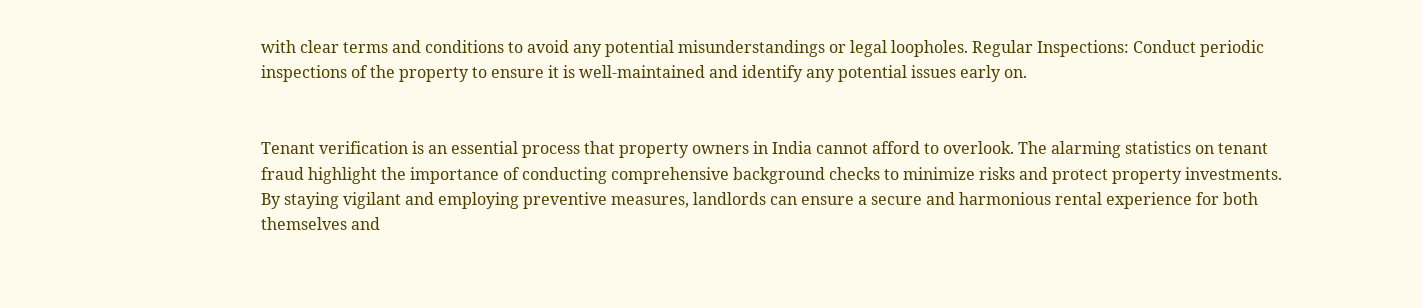with clear terms and conditions to avoid any potential misunderstandings or legal loopholes. Regular Inspections: Conduct periodic inspections of the property to ensure it is well-maintained and identify any potential issues early on.


Tenant verification is an essential process that property owners in India cannot afford to overlook. The alarming statistics on tenant fraud highlight the importance of conducting comprehensive background checks to minimize risks and protect property investments. By staying vigilant and employing preventive measures, landlords can ensure a secure and harmonious rental experience for both themselves and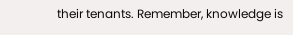their tenants. Remember, knowledge is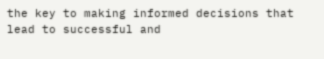the key to making informed decisions that lead to successful and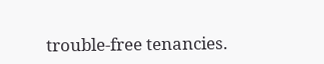trouble-free tenancies.